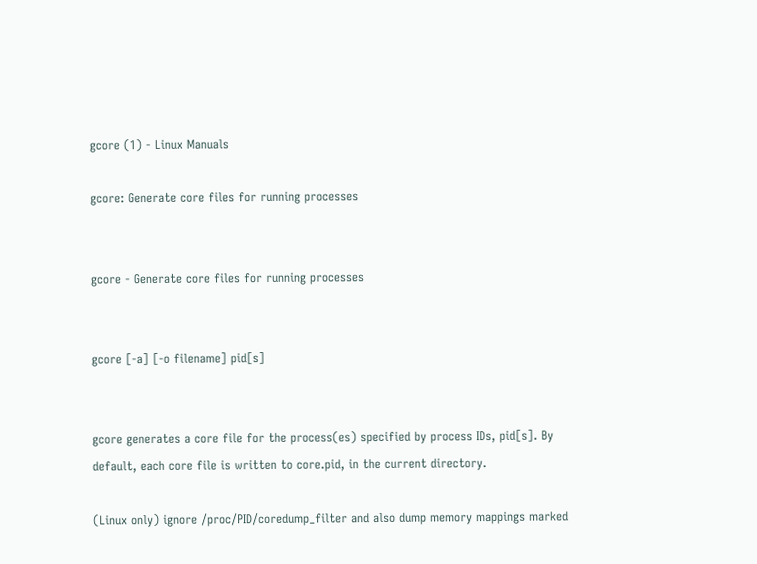gcore (1) - Linux Manuals

gcore: Generate core files for running processes


gcore - Generate core files for running processes


gcore [-a] [-o filename] pid[s]


gcore generates a core file for the process(es) specified by process IDs, pid[s]. By default, each core file is written to core.pid, in the current directory.

(Linux only) ignore /proc/PID/coredump_filter and also dump memory mappings marked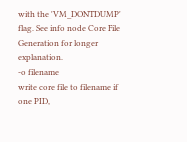with the 'VM_DONTDUMP' flag. See info node Core File Generation for longer explanation.
-o filename
write core file to filename if one PID,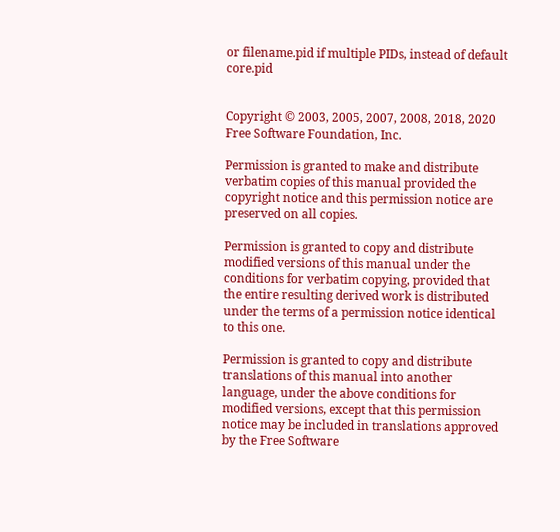or filename.pid if multiple PIDs, instead of default core.pid


Copyright © 2003, 2005, 2007, 2008, 2018, 2020 Free Software Foundation, Inc.

Permission is granted to make and distribute verbatim copies of this manual provided the copyright notice and this permission notice are preserved on all copies.

Permission is granted to copy and distribute modified versions of this manual under the conditions for verbatim copying, provided that the entire resulting derived work is distributed under the terms of a permission notice identical to this one.

Permission is granted to copy and distribute translations of this manual into another language, under the above conditions for modified versions, except that this permission notice may be included in translations approved by the Free Software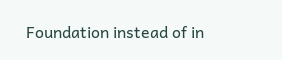Foundation instead of in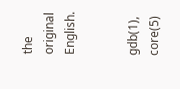the original English.


gdb(1), core(5)